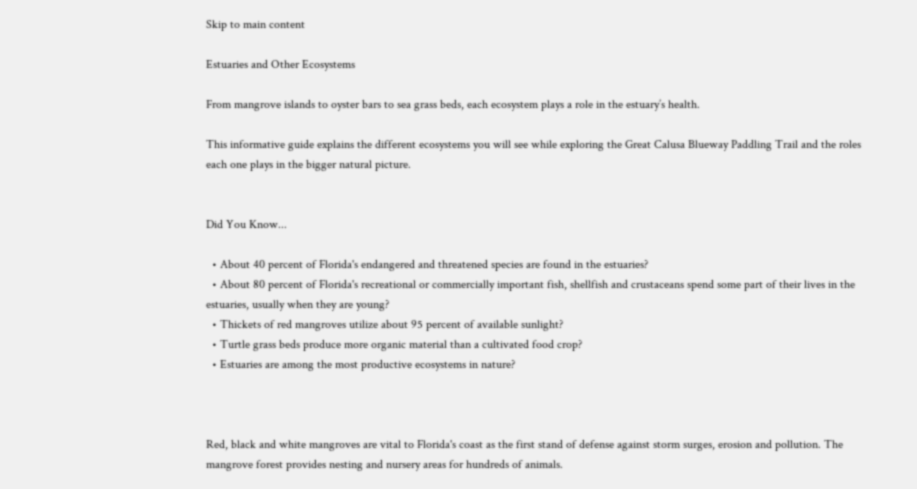Skip to main content

Estuaries and Other Ecosystems

From mangrove islands to oyster bars to sea grass beds, each ecosystem plays a role in the estuary’s health.

This informative guide explains the different ecosystems you will see while exploring the Great Calusa Blueway Paddling Trail and the roles each one plays in the bigger natural picture.


Did You Know...

  • About 40 percent of Florida's endangered and threatened species are found in the estuaries?
  • About 80 percent of Florida's recreational or commercially important fish, shellfish and crustaceans spend some part of their lives in the estuaries, usually when they are young?
  • Thickets of red mangroves utilize about 95 percent of available sunlight?
  • Turtle grass beds produce more organic material than a cultivated food crop?
  • Estuaries are among the most productive ecosystems in nature?



Red, black and white mangroves are vital to Florida's coast as the first stand of defense against storm surges, erosion and pollution. The mangrove forest provides nesting and nursery areas for hundreds of animals.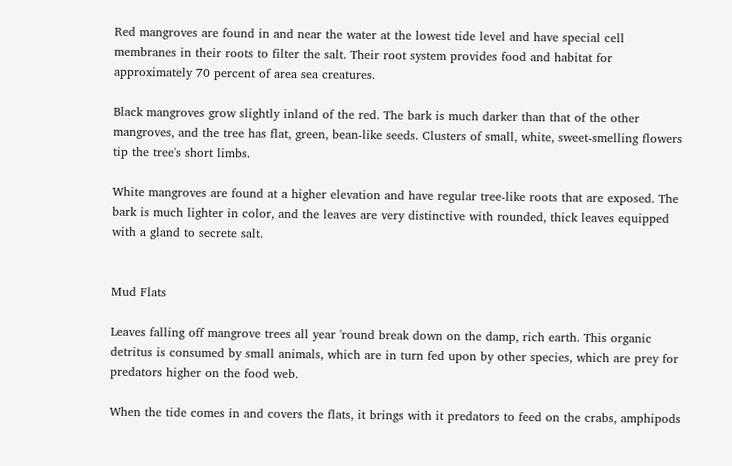Red mangroves are found in and near the water at the lowest tide level and have special cell membranes in their roots to filter the salt. Their root system provides food and habitat for approximately 70 percent of area sea creatures.

Black mangroves grow slightly inland of the red. The bark is much darker than that of the other mangroves, and the tree has flat, green, bean-like seeds. Clusters of small, white, sweet-smelling flowers tip the tree's short limbs.

White mangroves are found at a higher elevation and have regular tree-like roots that are exposed. The bark is much lighter in color, and the leaves are very distinctive with rounded, thick leaves equipped with a gland to secrete salt.


Mud Flats

Leaves falling off mangrove trees all year 'round break down on the damp, rich earth. This organic detritus is consumed by small animals, which are in turn fed upon by other species, which are prey for predators higher on the food web.

When the tide comes in and covers the flats, it brings with it predators to feed on the crabs, amphipods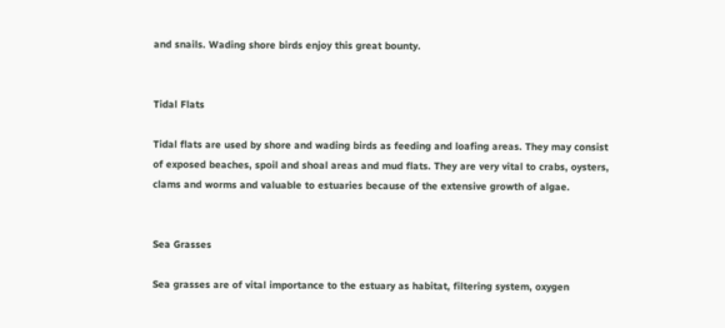and snails. Wading shore birds enjoy this great bounty.


Tidal Flats

Tidal flats are used by shore and wading birds as feeding and loafing areas. They may consist of exposed beaches, spoil and shoal areas and mud flats. They are very vital to crabs, oysters, clams and worms and valuable to estuaries because of the extensive growth of algae.


Sea Grasses

Sea grasses are of vital importance to the estuary as habitat, filtering system, oxygen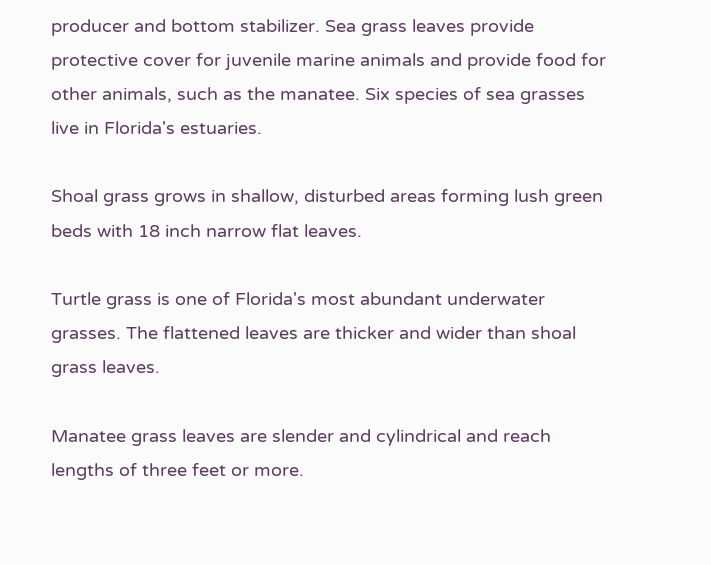producer and bottom stabilizer. Sea grass leaves provide protective cover for juvenile marine animals and provide food for other animals, such as the manatee. Six species of sea grasses live in Florida's estuaries.

Shoal grass grows in shallow, disturbed areas forming lush green beds with 18 inch narrow flat leaves.

Turtle grass is one of Florida's most abundant underwater grasses. The flattened leaves are thicker and wider than shoal grass leaves.

Manatee grass leaves are slender and cylindrical and reach lengths of three feet or more.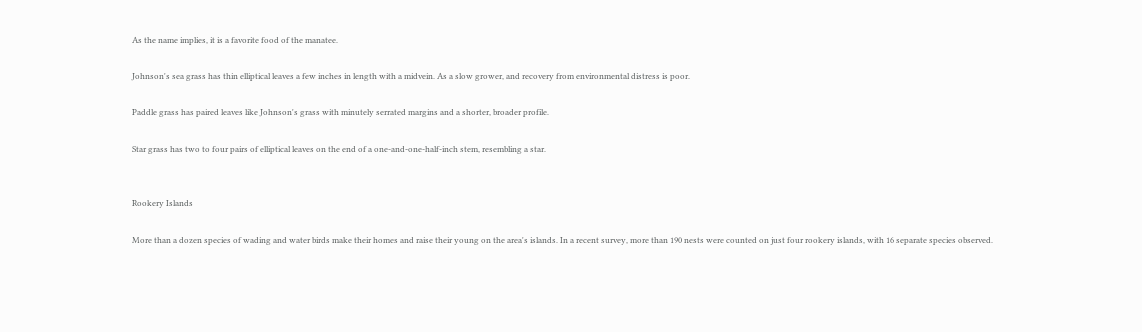As the name implies, it is a favorite food of the manatee.

Johnson's sea grass has thin elliptical leaves a few inches in length with a midvein. As a slow grower, and recovery from environmental distress is poor.

Paddle grass has paired leaves like Johnson's grass with minutely serrated margins and a shorter, broader profile.

Star grass has two to four pairs of elliptical leaves on the end of a one-and-one-half-inch stem, resembling a star.


Rookery Islands

More than a dozen species of wading and water birds make their homes and raise their young on the area's islands. In a recent survey, more than 190 nests were counted on just four rookery islands, with 16 separate species observed.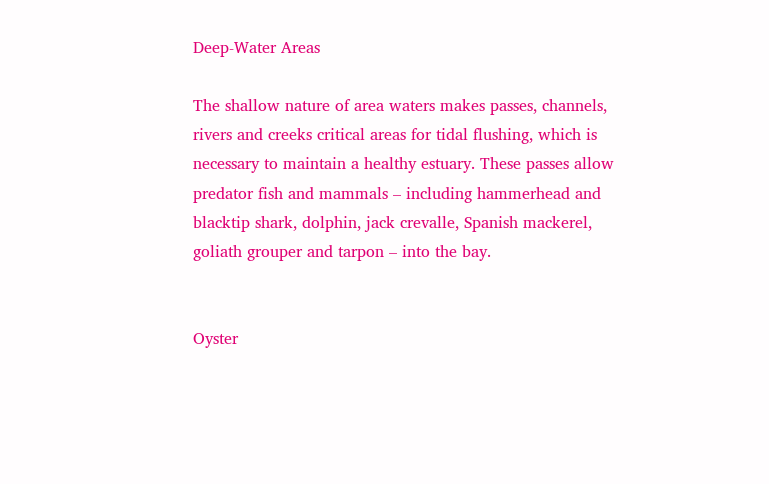Deep-Water Areas

The shallow nature of area waters makes passes, channels, rivers and creeks critical areas for tidal flushing, which is necessary to maintain a healthy estuary. These passes allow predator fish and mammals – including hammerhead and blacktip shark, dolphin, jack crevalle, Spanish mackerel, goliath grouper and tarpon – into the bay.


Oyster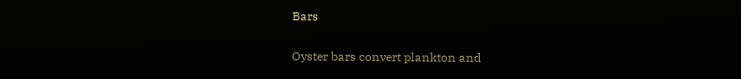Bars

Oyster bars convert plankton and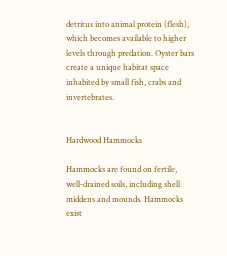detritus into animal protein (flesh), which becomes available to higher levels through predation. Oyster bars create a unique habitat space inhabited by small fish, crabs and invertebrates.


Hardwood Hammocks

Hammocks are found on fertile, well-drained soils, including shell middens and mounds. Hammocks exist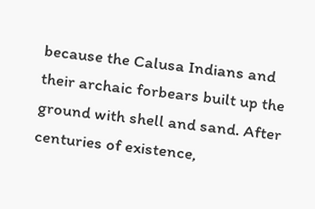because the Calusa Indians and their archaic forbears built up the ground with shell and sand. After centuries of existence,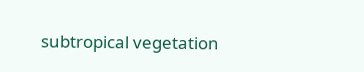subtropical vegetation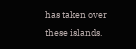has taken over these islands.